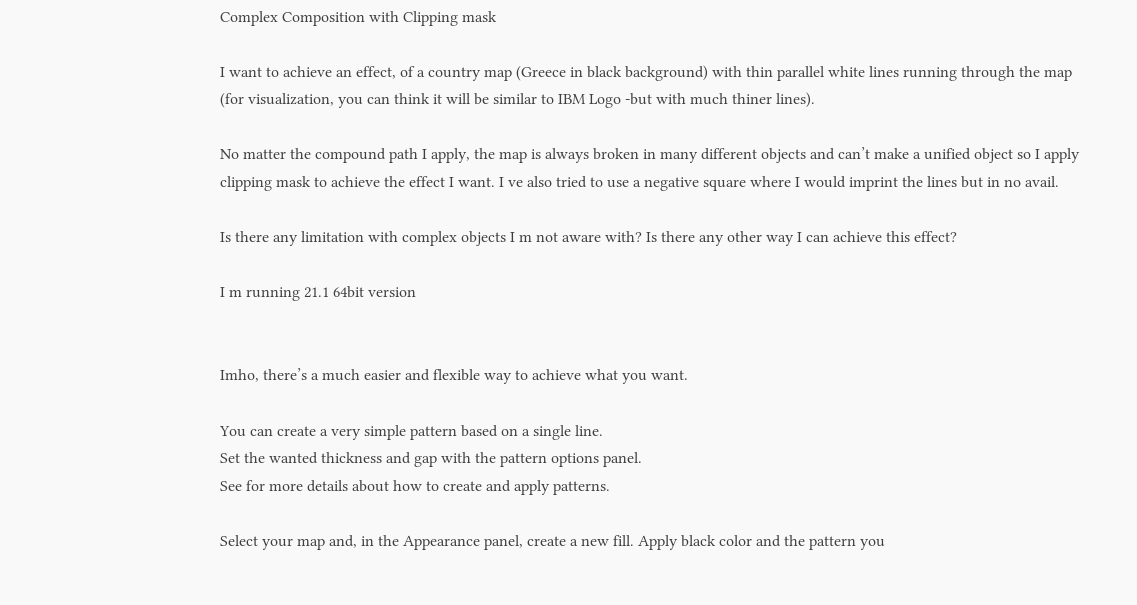Complex Composition with Clipping mask

I want to achieve an effect, of a country map (Greece in black background) with thin parallel white lines running through the map (for visualization, you can think it will be similar to IBM Logo -but with much thiner lines).

No matter the compound path I apply, the map is always broken in many different objects and can’t make a unified object so I apply clipping mask to achieve the effect I want. I ve also tried to use a negative square where I would imprint the lines but in no avail.

Is there any limitation with complex objects I m not aware with? Is there any other way I can achieve this effect?

I m running 21.1 64bit version


Imho, there’s a much easier and flexible way to achieve what you want.

You can create a very simple pattern based on a single line.
Set the wanted thickness and gap with the pattern options panel.
See for more details about how to create and apply patterns.

Select your map and, in the Appearance panel, create a new fill. Apply black color and the pattern you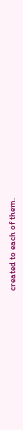created to each of them.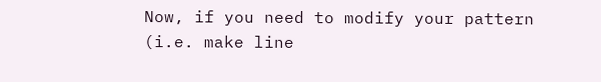Now, if you need to modify your pattern (i.e. make line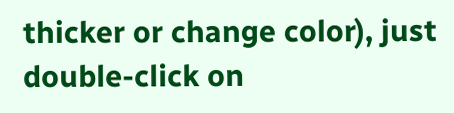thicker or change color), just double-click on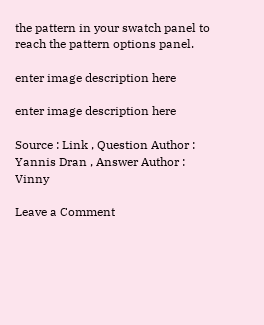the pattern in your swatch panel to reach the pattern options panel.

enter image description here

enter image description here

Source : Link , Question Author : Yannis Dran , Answer Author : Vinny

Leave a Comment